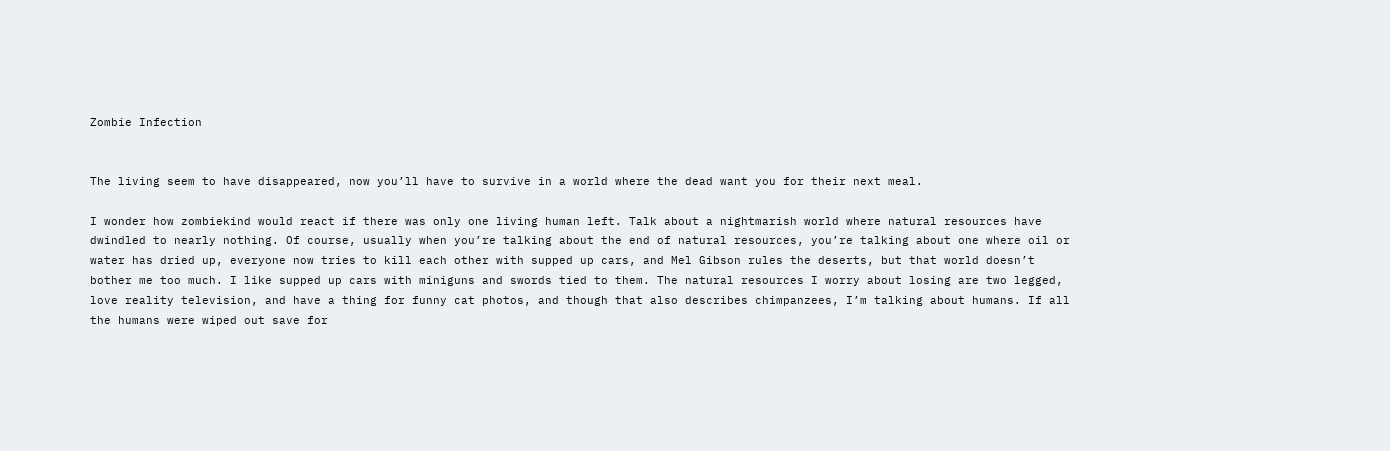Zombie Infection


The living seem to have disappeared, now you’ll have to survive in a world where the dead want you for their next meal.

I wonder how zombiekind would react if there was only one living human left. Talk about a nightmarish world where natural resources have dwindled to nearly nothing. Of course, usually when you’re talking about the end of natural resources, you’re talking about one where oil or water has dried up, everyone now tries to kill each other with supped up cars, and Mel Gibson rules the deserts, but that world doesn’t bother me too much. I like supped up cars with miniguns and swords tied to them. The natural resources I worry about losing are two legged, love reality television, and have a thing for funny cat photos, and though that also describes chimpanzees, I’m talking about humans. If all the humans were wiped out save for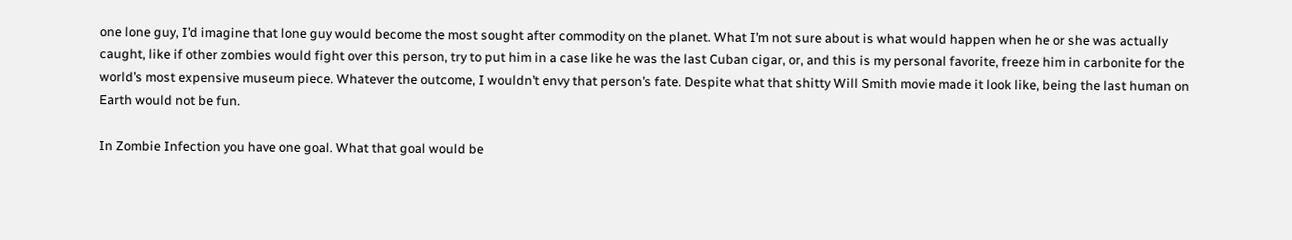one lone guy, I’d imagine that lone guy would become the most sought after commodity on the planet. What I’m not sure about is what would happen when he or she was actually caught, like if other zombies would fight over this person, try to put him in a case like he was the last Cuban cigar, or, and this is my personal favorite, freeze him in carbonite for the world’s most expensive museum piece. Whatever the outcome, I wouldn’t envy that person’s fate. Despite what that shitty Will Smith movie made it look like, being the last human on Earth would not be fun.

In Zombie Infection you have one goal. What that goal would be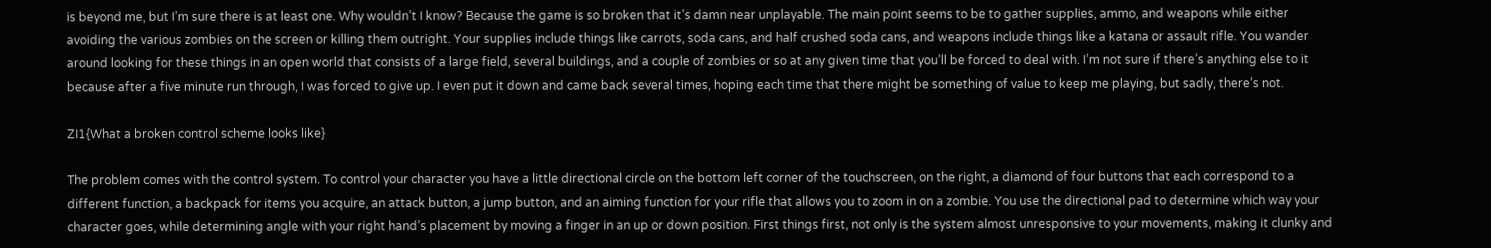is beyond me, but I’m sure there is at least one. Why wouldn’t I know? Because the game is so broken that it’s damn near unplayable. The main point seems to be to gather supplies, ammo, and weapons while either avoiding the various zombies on the screen or killing them outright. Your supplies include things like carrots, soda cans, and half crushed soda cans, and weapons include things like a katana or assault rifle. You wander around looking for these things in an open world that consists of a large field, several buildings, and a couple of zombies or so at any given time that you’ll be forced to deal with. I’m not sure if there’s anything else to it because after a five minute run through, I was forced to give up. I even put it down and came back several times, hoping each time that there might be something of value to keep me playing, but sadly, there’s not.

ZI1{What a broken control scheme looks like}

The problem comes with the control system. To control your character you have a little directional circle on the bottom left corner of the touchscreen, on the right, a diamond of four buttons that each correspond to a different function, a backpack for items you acquire, an attack button, a jump button, and an aiming function for your rifle that allows you to zoom in on a zombie. You use the directional pad to determine which way your character goes, while determining angle with your right hand’s placement by moving a finger in an up or down position. First things first, not only is the system almost unresponsive to your movements, making it clunky and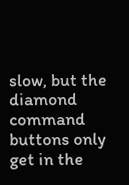slow, but the diamond command buttons only get in the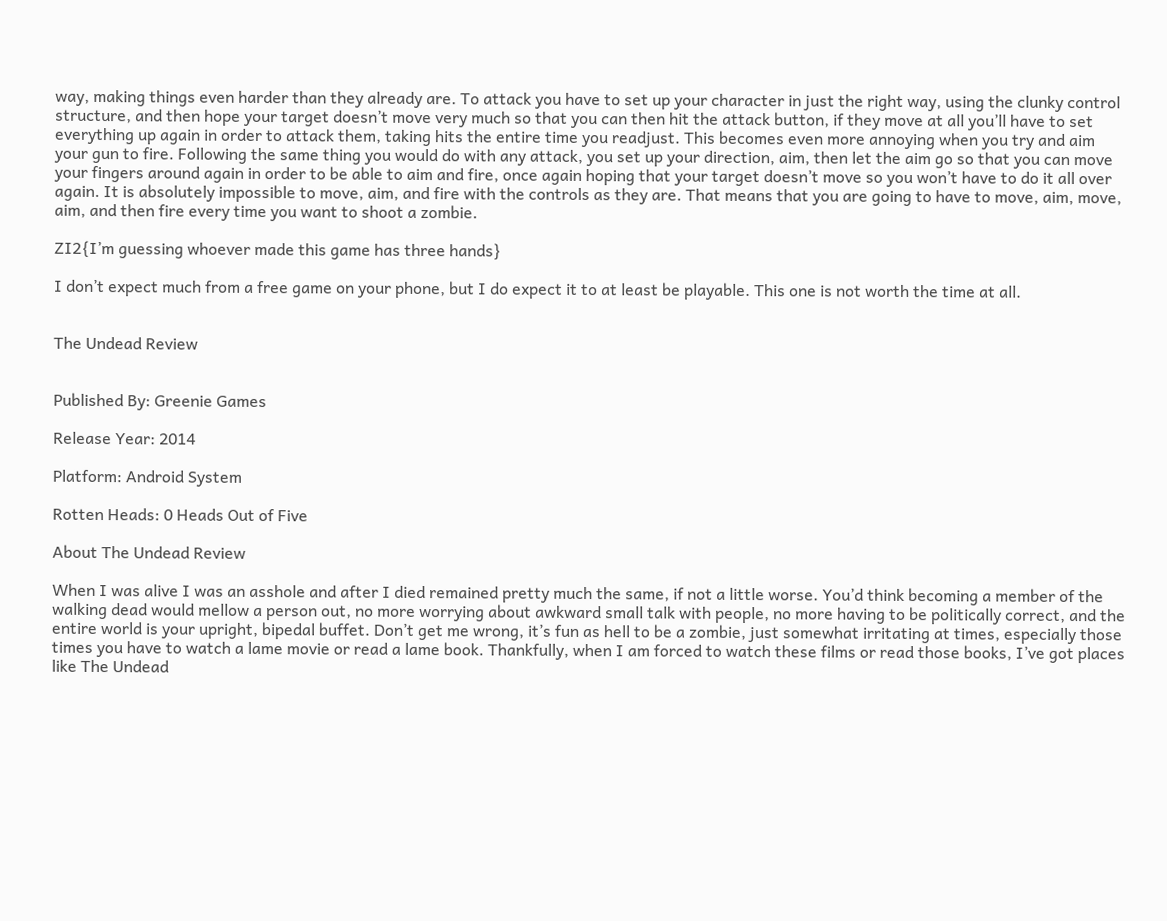way, making things even harder than they already are. To attack you have to set up your character in just the right way, using the clunky control structure, and then hope your target doesn’t move very much so that you can then hit the attack button, if they move at all you’ll have to set everything up again in order to attack them, taking hits the entire time you readjust. This becomes even more annoying when you try and aim your gun to fire. Following the same thing you would do with any attack, you set up your direction, aim, then let the aim go so that you can move your fingers around again in order to be able to aim and fire, once again hoping that your target doesn’t move so you won’t have to do it all over again. It is absolutely impossible to move, aim, and fire with the controls as they are. That means that you are going to have to move, aim, move, aim, and then fire every time you want to shoot a zombie.

ZI2{I’m guessing whoever made this game has three hands}

I don’t expect much from a free game on your phone, but I do expect it to at least be playable. This one is not worth the time at all.


The Undead Review


Published By: Greenie Games

Release Year: 2014

Platform: Android System

Rotten Heads: 0 Heads Out of Five

About The Undead Review

When I was alive I was an asshole and after I died remained pretty much the same, if not a little worse. You’d think becoming a member of the walking dead would mellow a person out, no more worrying about awkward small talk with people, no more having to be politically correct, and the entire world is your upright, bipedal buffet. Don’t get me wrong, it’s fun as hell to be a zombie, just somewhat irritating at times, especially those times you have to watch a lame movie or read a lame book. Thankfully, when I am forced to watch these films or read those books, I’ve got places like The Undead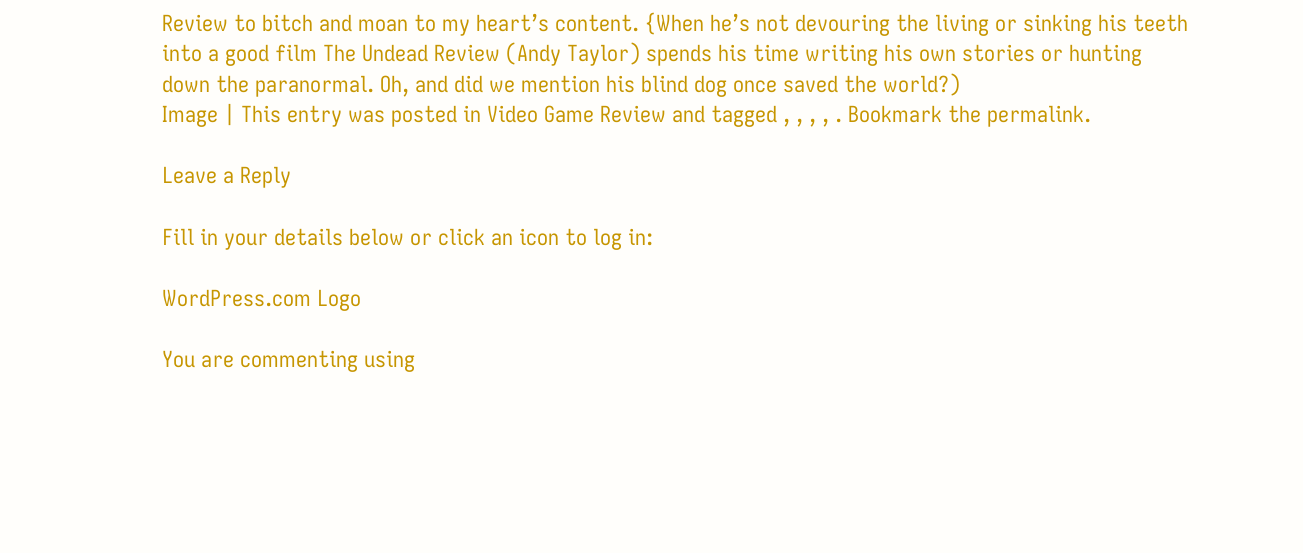Review to bitch and moan to my heart’s content. {When he’s not devouring the living or sinking his teeth into a good film The Undead Review (Andy Taylor) spends his time writing his own stories or hunting down the paranormal. Oh, and did we mention his blind dog once saved the world?)
Image | This entry was posted in Video Game Review and tagged , , , , . Bookmark the permalink.

Leave a Reply

Fill in your details below or click an icon to log in:

WordPress.com Logo

You are commenting using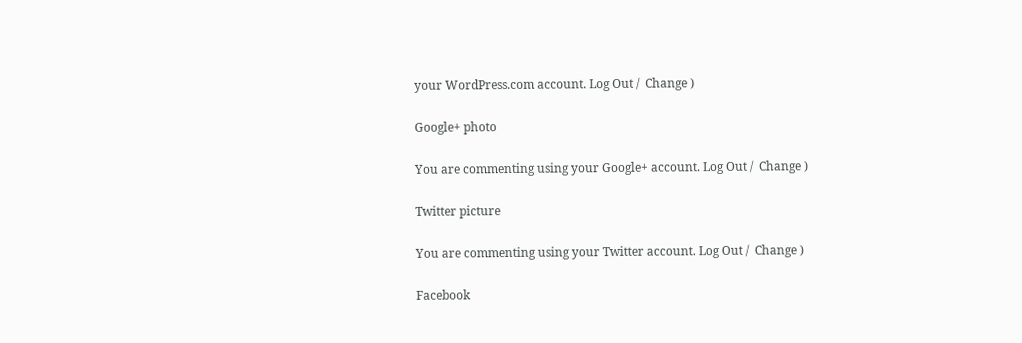your WordPress.com account. Log Out /  Change )

Google+ photo

You are commenting using your Google+ account. Log Out /  Change )

Twitter picture

You are commenting using your Twitter account. Log Out /  Change )

Facebook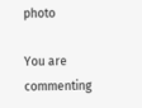photo

You are commenting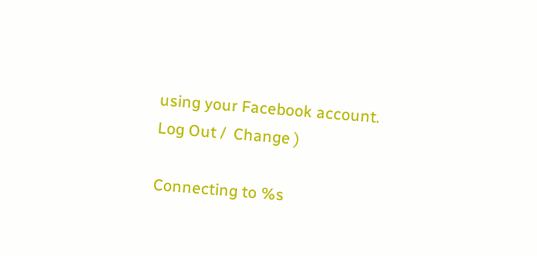using your Facebook account. Log Out /  Change )

Connecting to %s